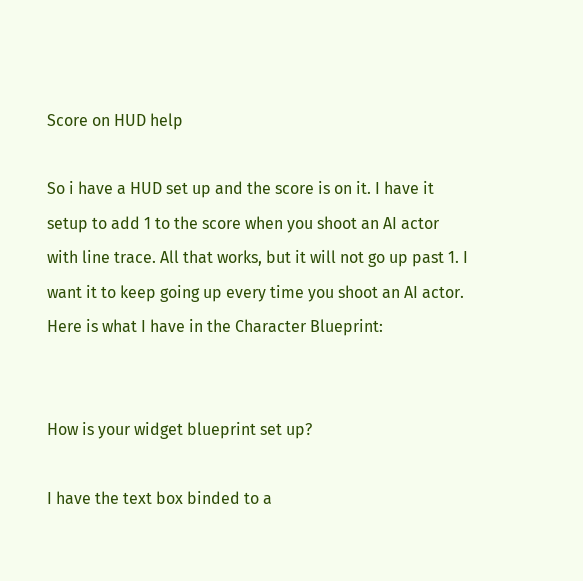Score on HUD help

So i have a HUD set up and the score is on it. I have it setup to add 1 to the score when you shoot an AI actor with line trace. All that works, but it will not go up past 1. I want it to keep going up every time you shoot an AI actor. Here is what I have in the Character Blueprint:


How is your widget blueprint set up?

I have the text box binded to a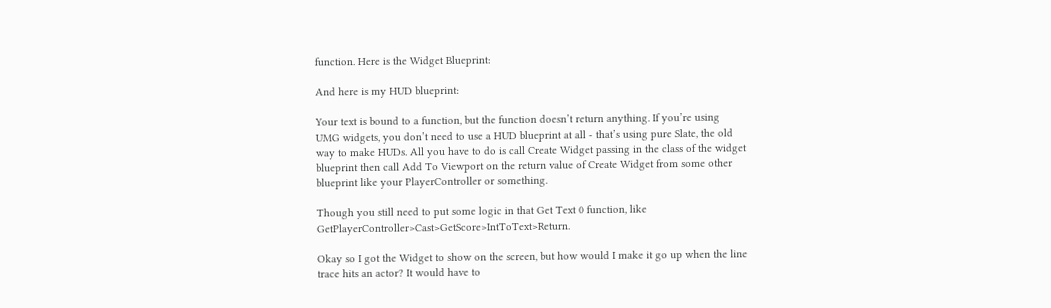function. Here is the Widget Blueprint:

And here is my HUD blueprint:

Your text is bound to a function, but the function doesn’t return anything. If you’re using UMG widgets, you don’t need to use a HUD blueprint at all - that’s using pure Slate, the old way to make HUDs. All you have to do is call Create Widget passing in the class of the widget blueprint then call Add To Viewport on the return value of Create Widget from some other blueprint like your PlayerController or something.

Though you still need to put some logic in that Get Text 0 function, like GetPlayerController>Cast>GetScore>IntToText>Return.

Okay so I got the Widget to show on the screen, but how would I make it go up when the line trace hits an actor? It would have to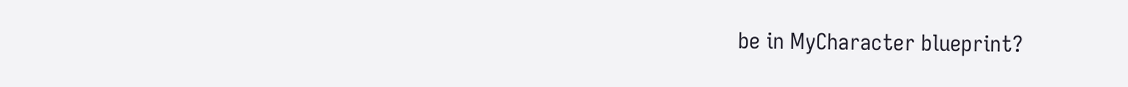be in MyCharacter blueprint?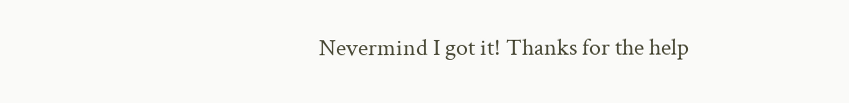Nevermind I got it! Thanks for the help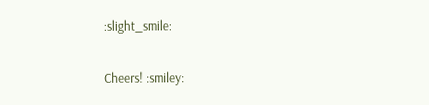:slight_smile:

Cheers! :smiley: